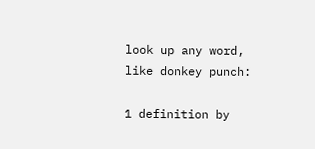look up any word, like donkey punch:

1 definition by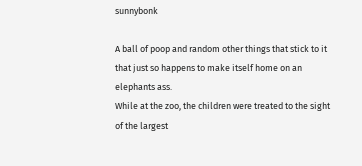sunnybonk

A ball of poop and random other things that stick to it that just so happens to make itself home on an elephants ass.
While at the zoo, the children were treated to the sight of the largest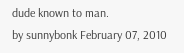dude known to man.
by sunnybonk February 07, 2010